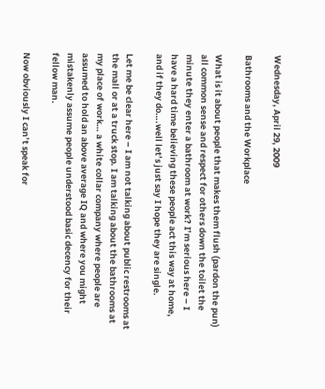Wednesday, April 29, 2009

Bathrooms and the Workplace

What is it about people that makes them flush (pardon the pun) all common sense and respect for others down the toilet the minute they enter a bathroom at work? I’m serious here – I have a hard time believing these people act this way at home, and if they do….well let’s just say I hope they are single.

Let me be clear here – I am not talking about public restrooms at the mall or at a truck stop. I am talking about the bathrooms at my place of work… a white collar company where people are assumed to hold an above average IQ and where you might mistakenly assume people understood basic decency for their fellow man.

Now obviously I can’t speak for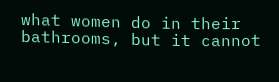what women do in their bathrooms, but it cannot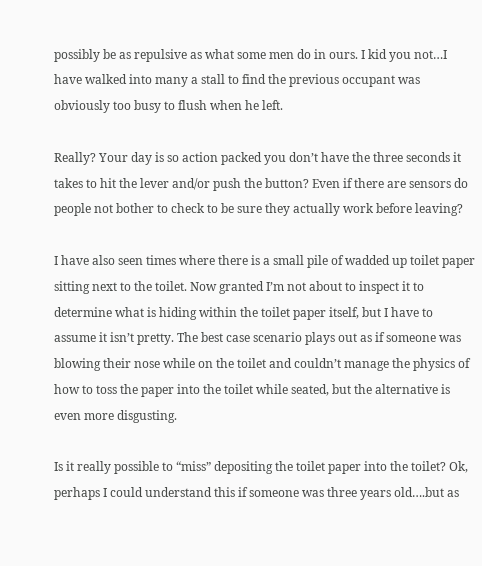possibly be as repulsive as what some men do in ours. I kid you not…I have walked into many a stall to find the previous occupant was obviously too busy to flush when he left.

Really? Your day is so action packed you don’t have the three seconds it takes to hit the lever and/or push the button? Even if there are sensors do people not bother to check to be sure they actually work before leaving?

I have also seen times where there is a small pile of wadded up toilet paper sitting next to the toilet. Now granted I’m not about to inspect it to determine what is hiding within the toilet paper itself, but I have to assume it isn’t pretty. The best case scenario plays out as if someone was blowing their nose while on the toilet and couldn’t manage the physics of how to toss the paper into the toilet while seated, but the alternative is even more disgusting.

Is it really possible to “miss” depositing the toilet paper into the toilet? Ok, perhaps I could understand this if someone was three years old….but as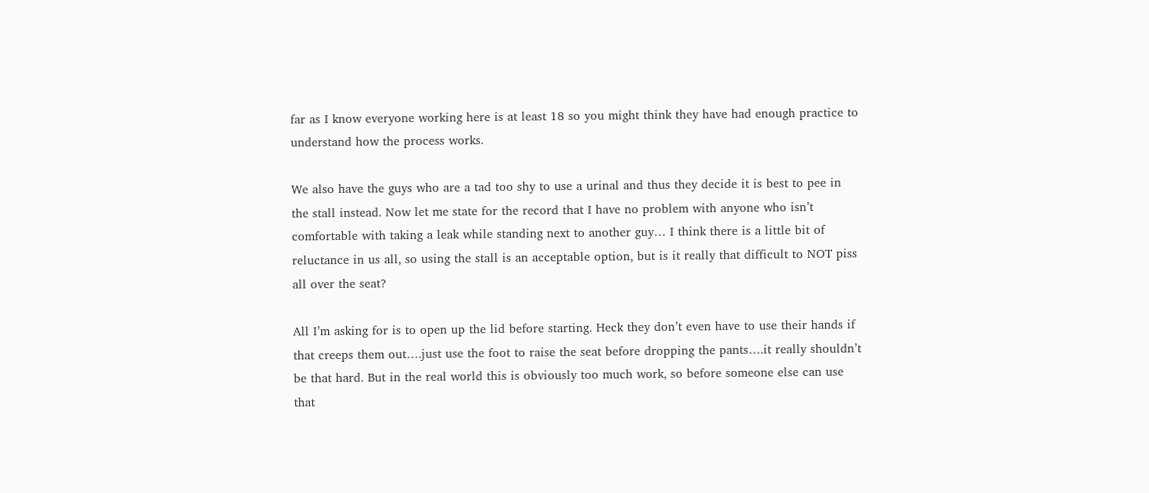far as I know everyone working here is at least 18 so you might think they have had enough practice to understand how the process works.

We also have the guys who are a tad too shy to use a urinal and thus they decide it is best to pee in the stall instead. Now let me state for the record that I have no problem with anyone who isn’t comfortable with taking a leak while standing next to another guy… I think there is a little bit of reluctance in us all, so using the stall is an acceptable option, but is it really that difficult to NOT piss all over the seat?

All I’m asking for is to open up the lid before starting. Heck they don’t even have to use their hands if that creeps them out….just use the foot to raise the seat before dropping the pants….it really shouldn’t be that hard. But in the real world this is obviously too much work, so before someone else can use that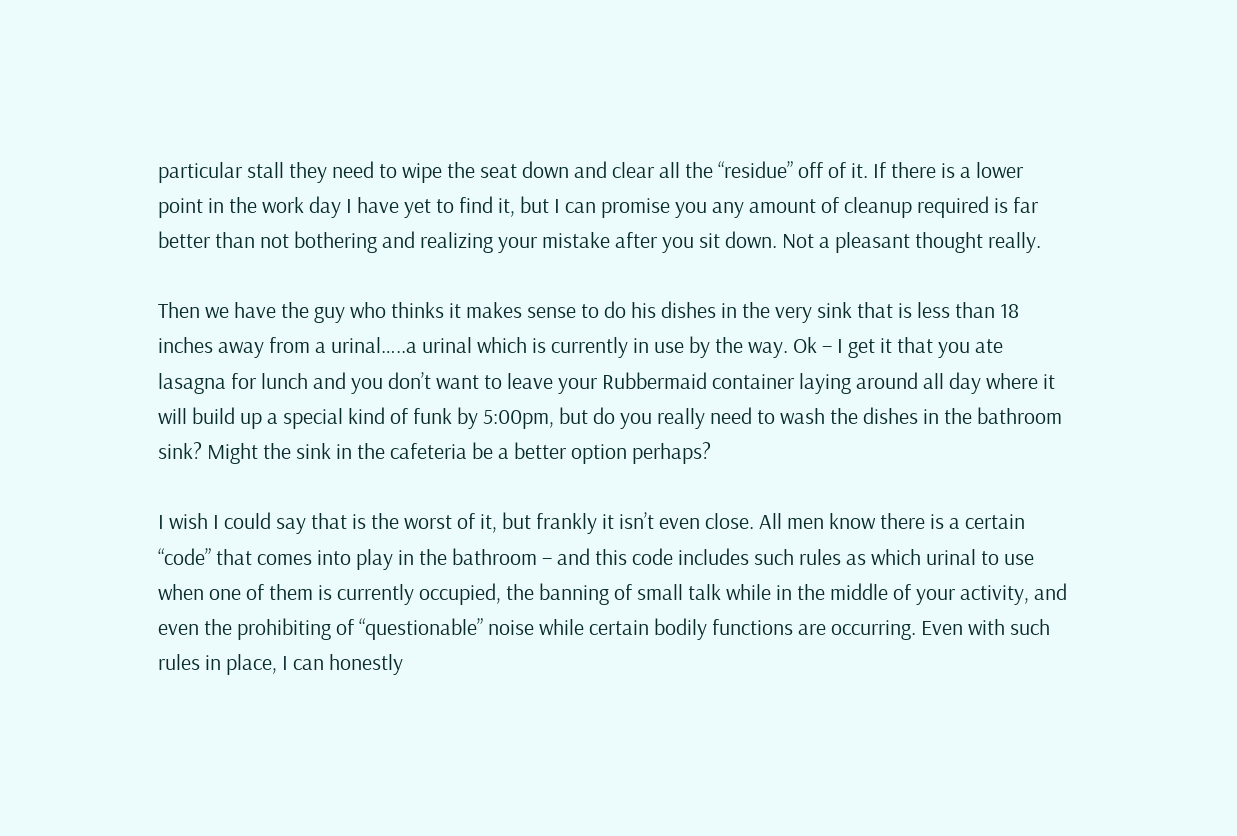particular stall they need to wipe the seat down and clear all the “residue” off of it. If there is a lower point in the work day I have yet to find it, but I can promise you any amount of cleanup required is far better than not bothering and realizing your mistake after you sit down. Not a pleasant thought really.

Then we have the guy who thinks it makes sense to do his dishes in the very sink that is less than 18 inches away from a urinal…..a urinal which is currently in use by the way. Ok – I get it that you ate lasagna for lunch and you don’t want to leave your Rubbermaid container laying around all day where it will build up a special kind of funk by 5:00pm, but do you really need to wash the dishes in the bathroom sink? Might the sink in the cafeteria be a better option perhaps?

I wish I could say that is the worst of it, but frankly it isn’t even close. All men know there is a certain “code” that comes into play in the bathroom – and this code includes such rules as which urinal to use when one of them is currently occupied, the banning of small talk while in the middle of your activity, and even the prohibiting of “questionable” noise while certain bodily functions are occurring. Even with such rules in place, I can honestly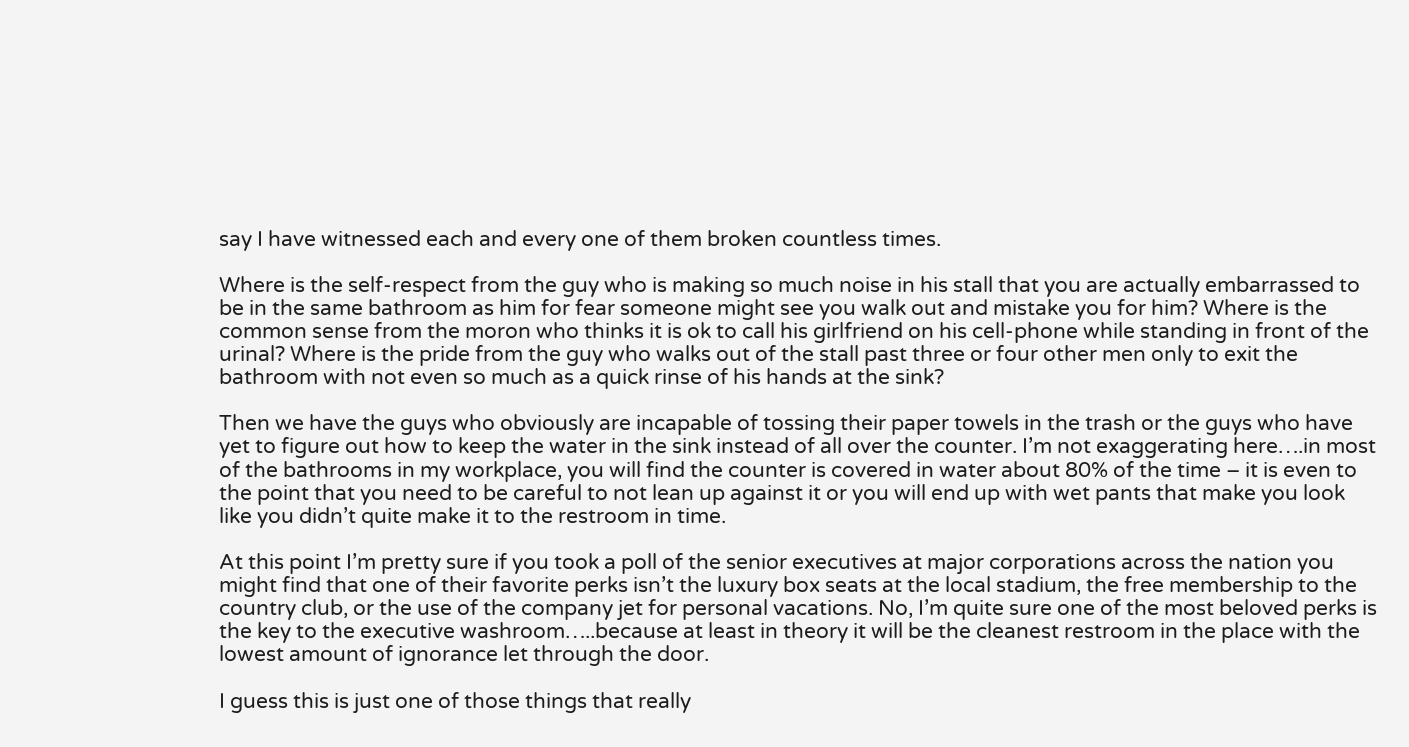say I have witnessed each and every one of them broken countless times.

Where is the self-respect from the guy who is making so much noise in his stall that you are actually embarrassed to be in the same bathroom as him for fear someone might see you walk out and mistake you for him? Where is the common sense from the moron who thinks it is ok to call his girlfriend on his cell-phone while standing in front of the urinal? Where is the pride from the guy who walks out of the stall past three or four other men only to exit the bathroom with not even so much as a quick rinse of his hands at the sink?

Then we have the guys who obviously are incapable of tossing their paper towels in the trash or the guys who have yet to figure out how to keep the water in the sink instead of all over the counter. I’m not exaggerating here….in most of the bathrooms in my workplace, you will find the counter is covered in water about 80% of the time – it is even to the point that you need to be careful to not lean up against it or you will end up with wet pants that make you look like you didn’t quite make it to the restroom in time.

At this point I’m pretty sure if you took a poll of the senior executives at major corporations across the nation you might find that one of their favorite perks isn’t the luxury box seats at the local stadium, the free membership to the country club, or the use of the company jet for personal vacations. No, I’m quite sure one of the most beloved perks is the key to the executive washroom…..because at least in theory it will be the cleanest restroom in the place with the lowest amount of ignorance let through the door.

I guess this is just one of those things that really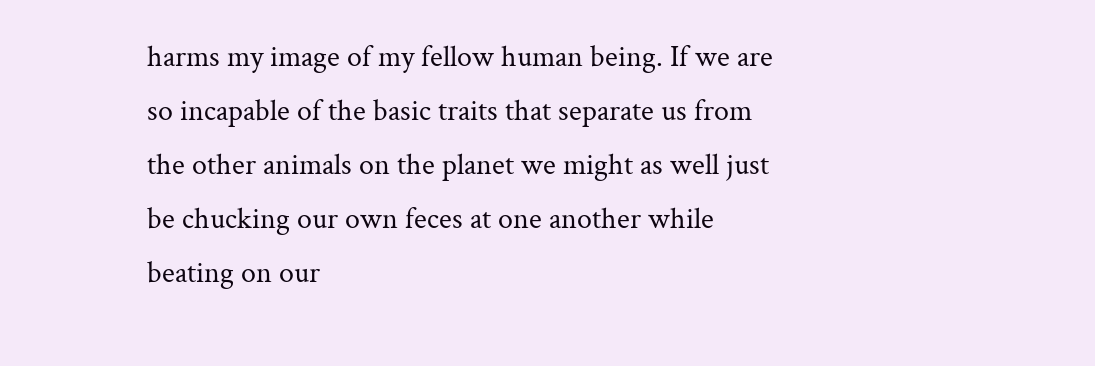harms my image of my fellow human being. If we are so incapable of the basic traits that separate us from the other animals on the planet we might as well just be chucking our own feces at one another while beating on our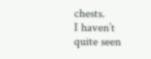chests.
I haven’t quite seen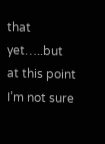that yet…..but at this point I’m not sure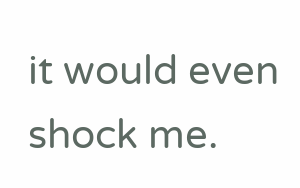it would even shock me.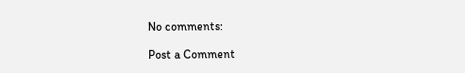No comments:

Post a Comment